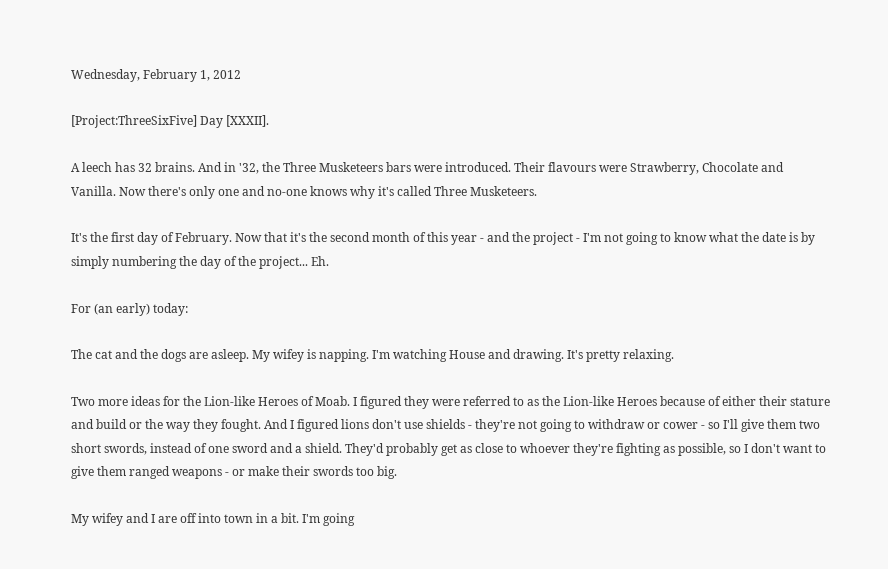Wednesday, February 1, 2012

[Project:ThreeSixFive] Day [XXXII].

A leech has 32 brains. And in '32, the Three Musketeers bars were introduced. Their flavours were Strawberry, Chocolate and Vanilla. Now there's only one and no-one knows why it's called Three Musketeers.

It's the first day of February. Now that it's the second month of this year - and the project - I'm not going to know what the date is by simply numbering the day of the project... Eh.

For (an early) today:

The cat and the dogs are asleep. My wifey is napping. I'm watching House and drawing. It's pretty relaxing.

Two more ideas for the Lion-like Heroes of Moab. I figured they were referred to as the Lion-like Heroes because of either their stature and build or the way they fought. And I figured lions don't use shields - they're not going to withdraw or cower - so I'll give them two short swords, instead of one sword and a shield. They'd probably get as close to whoever they're fighting as possible, so I don't want to give them ranged weapons - or make their swords too big.

My wifey and I are off into town in a bit. I'm going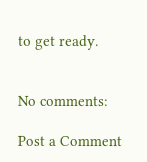to get ready.


No comments:

Post a Comment